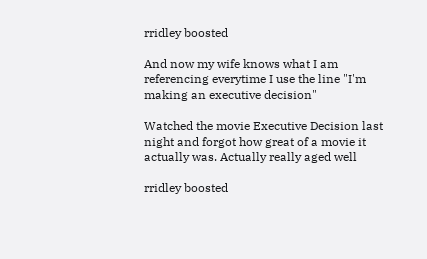rridley boosted

And now my wife knows what I am referencing everytime I use the line "I'm making an executive decision"

Watched the movie Executive Decision last night and forgot how great of a movie it actually was. Actually really aged well

rridley boosted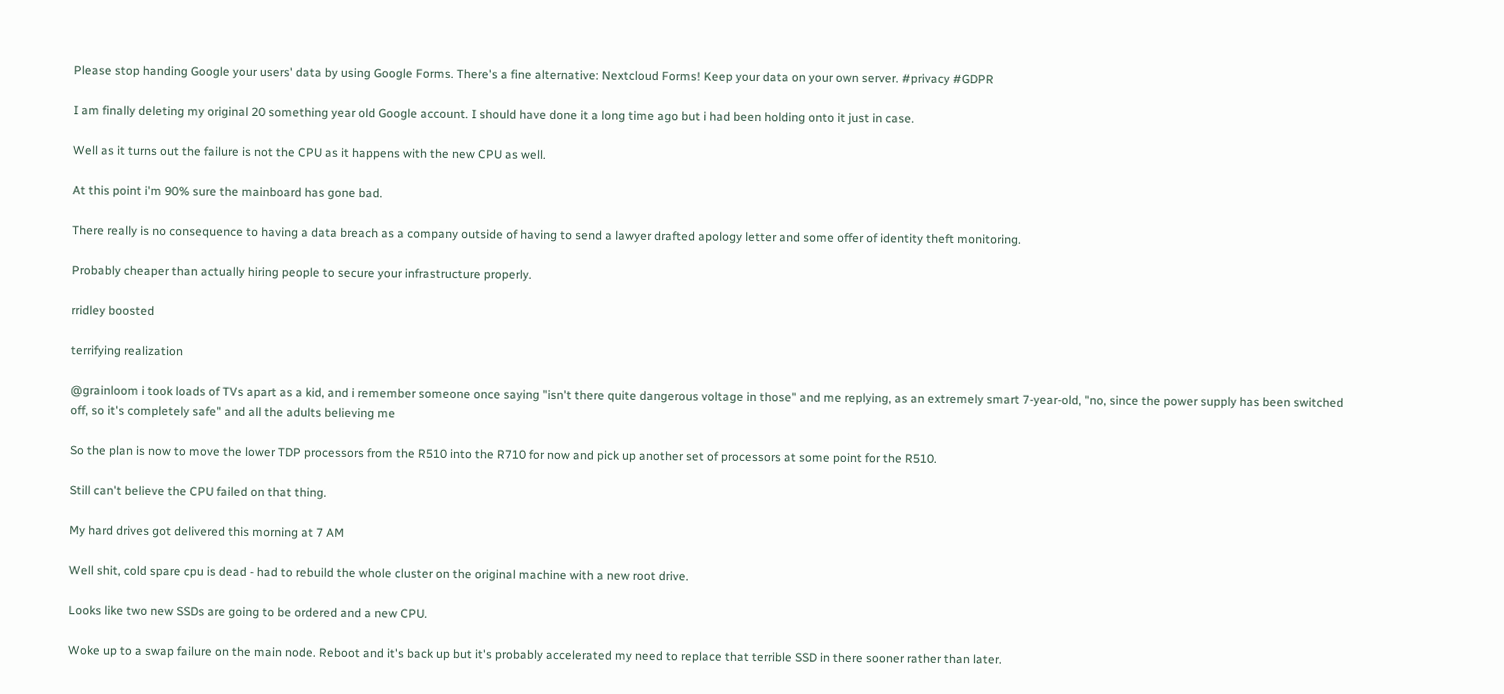Please stop handing Google your users' data by using Google Forms. There's a fine alternative: Nextcloud Forms! Keep your data on your own server. #privacy #GDPR

I am finally deleting my original 20 something year old Google account. I should have done it a long time ago but i had been holding onto it just in case.

Well as it turns out the failure is not the CPU as it happens with the new CPU as well.

At this point i'm 90% sure the mainboard has gone bad.

There really is no consequence to having a data breach as a company outside of having to send a lawyer drafted apology letter and some offer of identity theft monitoring.

Probably cheaper than actually hiring people to secure your infrastructure properly.

rridley boosted

terrifying realization

@grainloom i took loads of TVs apart as a kid, and i remember someone once saying "isn't there quite dangerous voltage in those" and me replying, as an extremely smart 7-year-old, "no, since the power supply has been switched off, so it's completely safe" and all the adults believing me

So the plan is now to move the lower TDP processors from the R510 into the R710 for now and pick up another set of processors at some point for the R510.

Still can't believe the CPU failed on that thing.

My hard drives got delivered this morning at 7 AM

Well shit, cold spare cpu is dead - had to rebuild the whole cluster on the original machine with a new root drive.

Looks like two new SSDs are going to be ordered and a new CPU.

Woke up to a swap failure on the main node. Reboot and it's back up but it's probably accelerated my need to replace that terrible SSD in there sooner rather than later.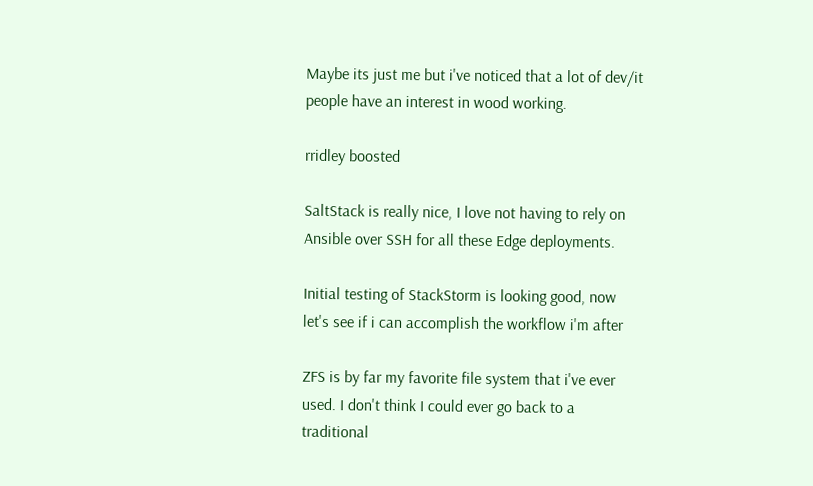Maybe its just me but i've noticed that a lot of dev/it people have an interest in wood working.

rridley boosted

SaltStack is really nice, I love not having to rely on Ansible over SSH for all these Edge deployments.

Initial testing of StackStorm is looking good, now let's see if i can accomplish the workflow i'm after

ZFS is by far my favorite file system that i've ever used. I don't think I could ever go back to a traditional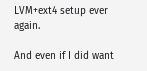LVM+ext4 setup ever again.

And even if I did want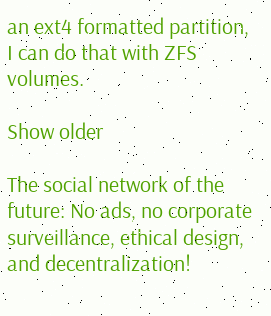an ext4 formatted partition, I can do that with ZFS volumes.

Show older

The social network of the future: No ads, no corporate surveillance, ethical design, and decentralization!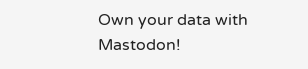Own your data with Mastodon!